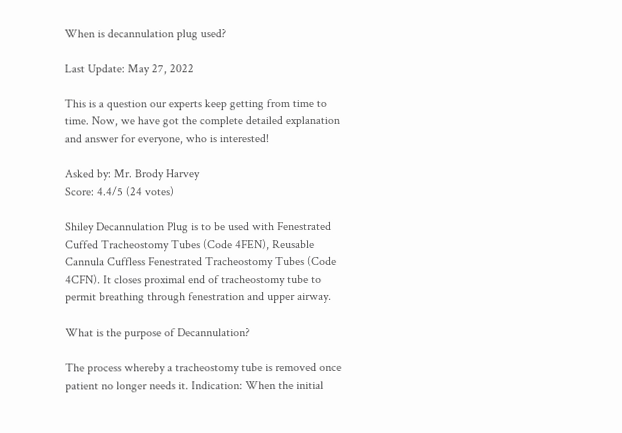When is decannulation plug used?

Last Update: May 27, 2022

This is a question our experts keep getting from time to time. Now, we have got the complete detailed explanation and answer for everyone, who is interested!

Asked by: Mr. Brody Harvey
Score: 4.4/5 (24 votes)

Shiley Decannulation Plug is to be used with Fenestrated Cuffed Tracheostomy Tubes (Code 4FEN), Reusable Cannula Cuffless Fenestrated Tracheostomy Tubes (Code 4CFN). It closes proximal end of tracheostomy tube to permit breathing through fenestration and upper airway.

What is the purpose of Decannulation?

The process whereby a tracheostomy tube is removed once patient no longer needs it. Indication: When the initial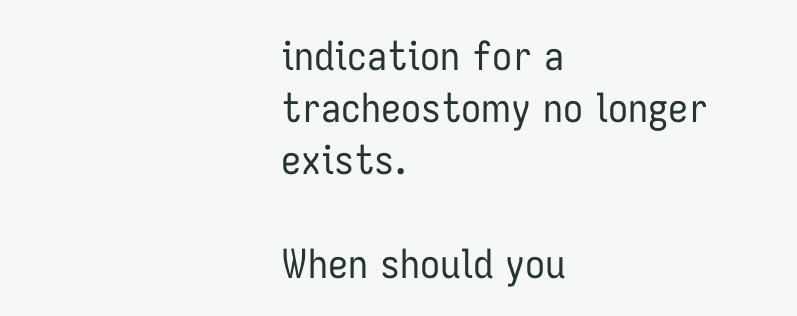indication for a tracheostomy no longer exists.

When should you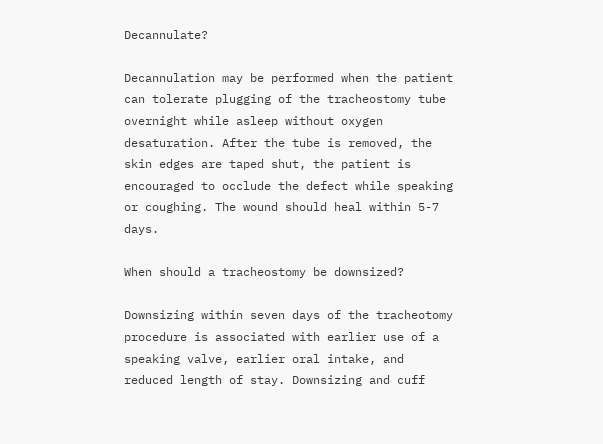Decannulate?

Decannulation may be performed when the patient can tolerate plugging of the tracheostomy tube overnight while asleep without oxygen desaturation. After the tube is removed, the skin edges are taped shut, the patient is encouraged to occlude the defect while speaking or coughing. The wound should heal within 5-7 days.

When should a tracheostomy be downsized?

Downsizing within seven days of the tracheotomy procedure is associated with earlier use of a speaking valve, earlier oral intake, and reduced length of stay. Downsizing and cuff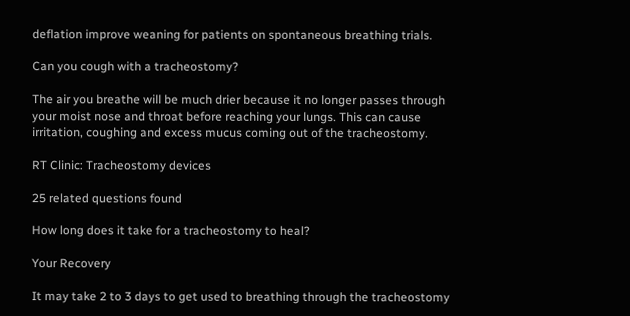deflation improve weaning for patients on spontaneous breathing trials.

Can you cough with a tracheostomy?

The air you breathe will be much drier because it no longer passes through your moist nose and throat before reaching your lungs. This can cause irritation, coughing and excess mucus coming out of the tracheostomy.

RT Clinic: Tracheostomy devices

25 related questions found

How long does it take for a tracheostomy to heal?

Your Recovery

It may take 2 to 3 days to get used to breathing through the tracheostomy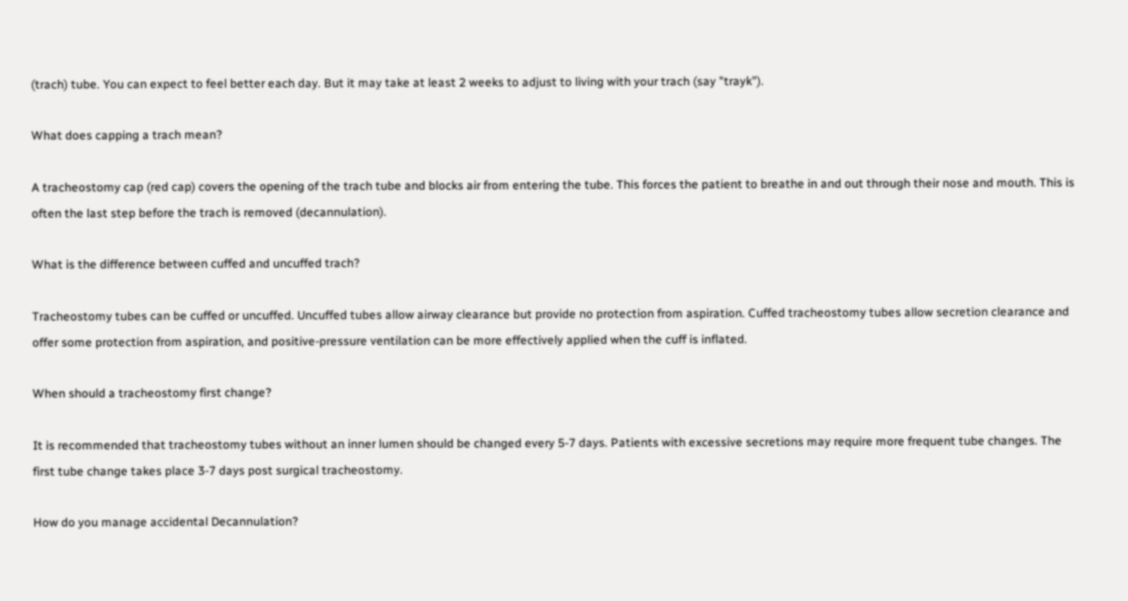(trach) tube. You can expect to feel better each day. But it may take at least 2 weeks to adjust to living with your trach (say "trayk").

What does capping a trach mean?

A tracheostomy cap (red cap) covers the opening of the trach tube and blocks air from entering the tube. This forces the patient to breathe in and out through their nose and mouth. This is often the last step before the trach is removed (decannulation).

What is the difference between cuffed and uncuffed trach?

Tracheostomy tubes can be cuffed or uncuffed. Uncuffed tubes allow airway clearance but provide no protection from aspiration. Cuffed tracheostomy tubes allow secretion clearance and offer some protection from aspiration, and positive-pressure ventilation can be more effectively applied when the cuff is inflated.

When should a tracheostomy first change?

It is recommended that tracheostomy tubes without an inner lumen should be changed every 5-7 days. Patients with excessive secretions may require more frequent tube changes. The first tube change takes place 3-7 days post surgical tracheostomy.

How do you manage accidental Decannulation?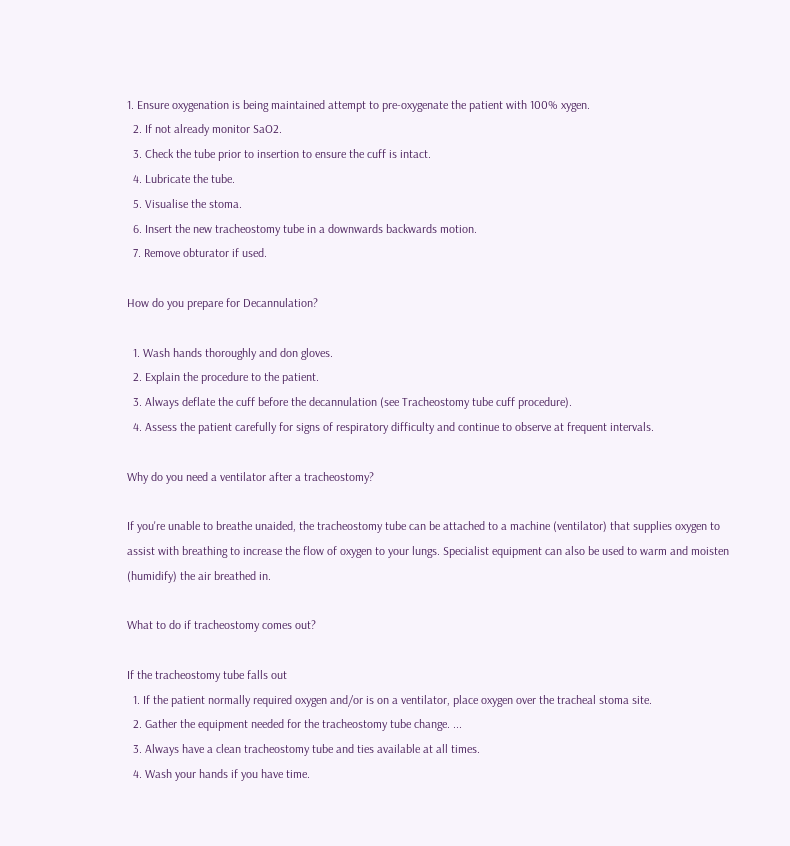1. Ensure oxygenation is being maintained attempt to pre-oxygenate the patient with 100% xygen.
  2. If not already monitor SaO2.
  3. Check the tube prior to insertion to ensure the cuff is intact.
  4. Lubricate the tube.
  5. Visualise the stoma.
  6. Insert the new tracheostomy tube in a downwards backwards motion.
  7. Remove obturator if used.

How do you prepare for Decannulation?

  1. Wash hands thoroughly and don gloves.
  2. Explain the procedure to the patient.
  3. Always deflate the cuff before the decannulation (see Tracheostomy tube cuff procedure).
  4. Assess the patient carefully for signs of respiratory difficulty and continue to observe at frequent intervals.

Why do you need a ventilator after a tracheostomy?

If you're unable to breathe unaided, the tracheostomy tube can be attached to a machine (ventilator) that supplies oxygen to assist with breathing to increase the flow of oxygen to your lungs. Specialist equipment can also be used to warm and moisten (humidify) the air breathed in.

What to do if tracheostomy comes out?

If the tracheostomy tube falls out
  1. If the patient normally required oxygen and/or is on a ventilator, place oxygen over the tracheal stoma site.
  2. Gather the equipment needed for the tracheostomy tube change. ...
  3. Always have a clean tracheostomy tube and ties available at all times.
  4. Wash your hands if you have time.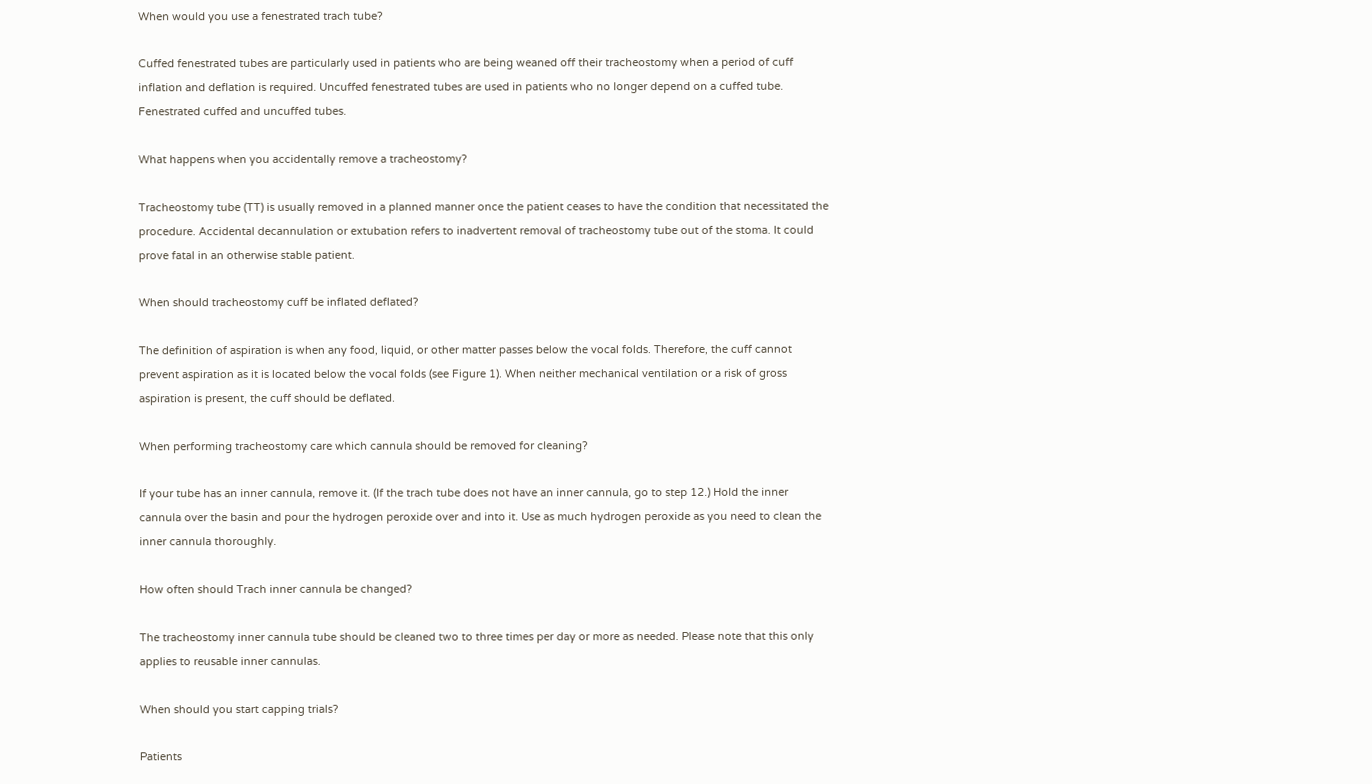When would you use a fenestrated trach tube?

Cuffed fenestrated tubes are particularly used in patients who are being weaned off their tracheostomy when a period of cuff inflation and deflation is required. Uncuffed fenestrated tubes are used in patients who no longer depend on a cuffed tube. Fenestrated cuffed and uncuffed tubes.

What happens when you accidentally remove a tracheostomy?

Tracheostomy tube (TT) is usually removed in a planned manner once the patient ceases to have the condition that necessitated the procedure. Accidental decannulation or extubation refers to inadvertent removal of tracheostomy tube out of the stoma. It could prove fatal in an otherwise stable patient.

When should tracheostomy cuff be inflated deflated?

The definition of aspiration is when any food, liquid, or other matter passes below the vocal folds. Therefore, the cuff cannot prevent aspiration as it is located below the vocal folds (see Figure 1). When neither mechanical ventilation or a risk of gross aspiration is present, the cuff should be deflated.

When performing tracheostomy care which cannula should be removed for cleaning?

If your tube has an inner cannula, remove it. (If the trach tube does not have an inner cannula, go to step 12.) Hold the inner cannula over the basin and pour the hydrogen peroxide over and into it. Use as much hydrogen peroxide as you need to clean the inner cannula thoroughly.

How often should Trach inner cannula be changed?

The tracheostomy inner cannula tube should be cleaned two to three times per day or more as needed. Please note that this only applies to reusable inner cannulas.

When should you start capping trials?

Patients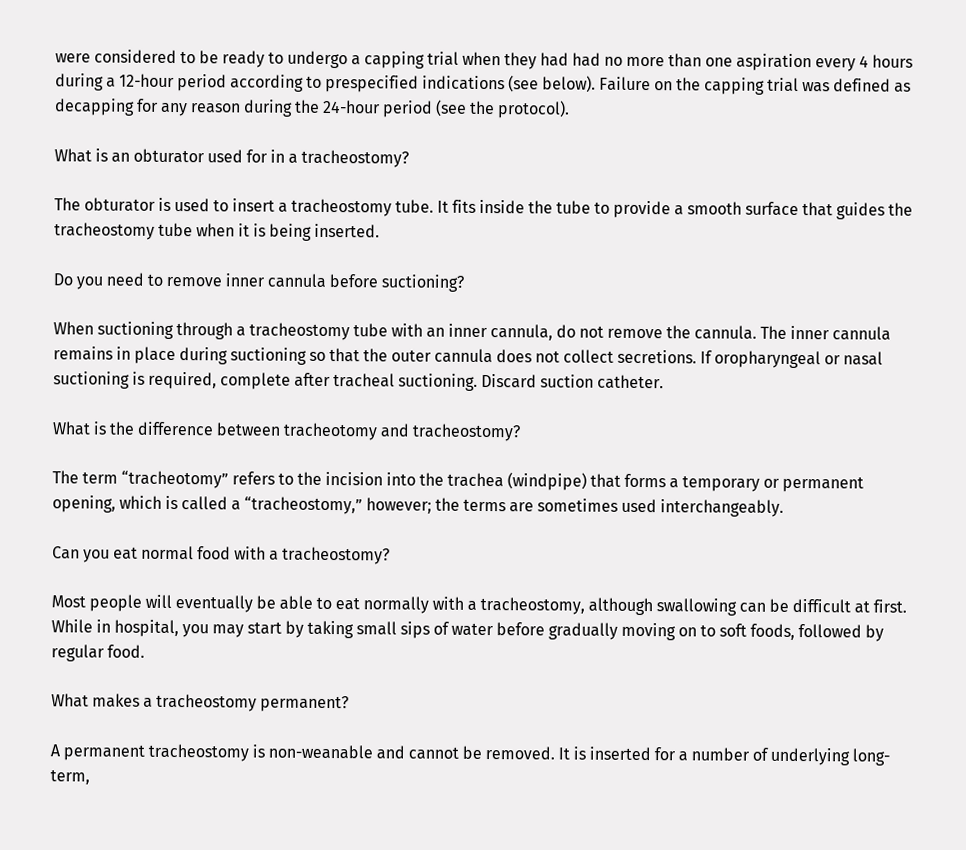were considered to be ready to undergo a capping trial when they had had no more than one aspiration every 4 hours during a 12-hour period according to prespecified indications (see below). Failure on the capping trial was defined as decapping for any reason during the 24-hour period (see the protocol).

What is an obturator used for in a tracheostomy?

The obturator is used to insert a tracheostomy tube. It fits inside the tube to provide a smooth surface that guides the tracheostomy tube when it is being inserted.

Do you need to remove inner cannula before suctioning?

When suctioning through a tracheostomy tube with an inner cannula, do not remove the cannula. The inner cannula remains in place during suctioning so that the outer cannula does not collect secretions. If oropharyngeal or nasal suctioning is required, complete after tracheal suctioning. Discard suction catheter.

What is the difference between tracheotomy and tracheostomy?

The term “tracheotomy” refers to the incision into the trachea (windpipe) that forms a temporary or permanent opening, which is called a “tracheostomy,” however; the terms are sometimes used interchangeably.

Can you eat normal food with a tracheostomy?

Most people will eventually be able to eat normally with a tracheostomy, although swallowing can be difficult at first. While in hospital, you may start by taking small sips of water before gradually moving on to soft foods, followed by regular food.

What makes a tracheostomy permanent?

A permanent tracheostomy is non-weanable and cannot be removed. It is inserted for a number of underlying long-term,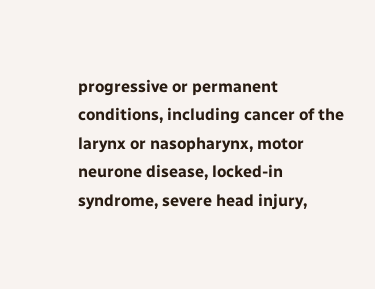progressive or permanent conditions, including cancer of the larynx or nasopharynx, motor neurone disease, locked-in syndrome, severe head injury,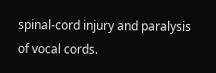spinal-cord injury and paralysis of vocal cords.